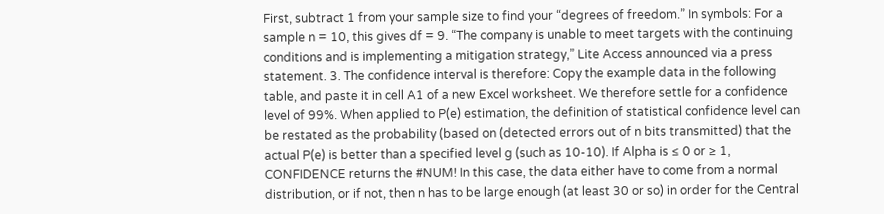First, subtract 1 from your sample size to find your “degrees of freedom.” In symbols: For a sample n = 10, this gives df = 9. “The company is unable to meet targets with the continuing conditions and is implementing a mitigation strategy,” Lite Access announced via a press statement. 3. The confidence interval is therefore: Copy the example data in the following table, and paste it in cell A1 of a new Excel worksheet. We therefore settle for a confidence level of 99%. When applied to P(e) estimation, the definition of statistical confidence level can be restated as the probability (based on (detected errors out of n bits transmitted) that the actual P(e) is better than a specified level g (such as 10-10). If Alpha is ≤ 0 or ≥ 1, CONFIDENCE returns the #NUM! In this case, the data either have to come from a normal distribution, or if not, then n has to be large enough (at least 30 or so) in order for the Central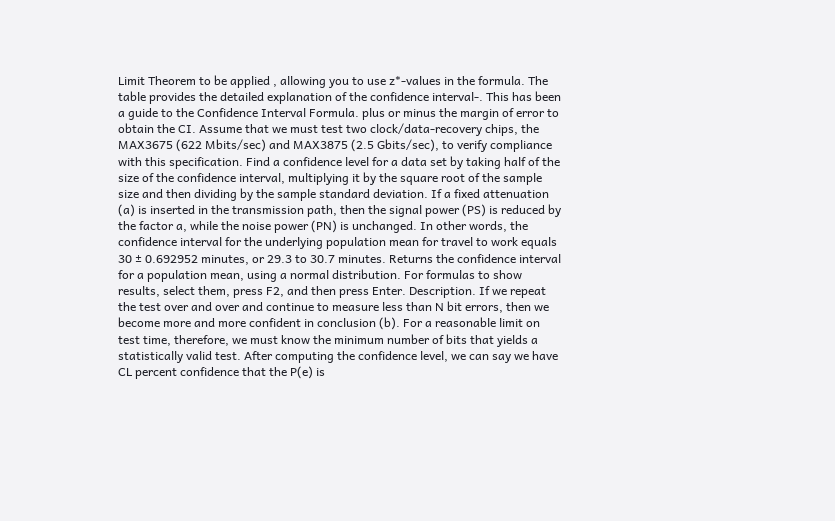Limit Theorem to be applied , allowing you to use z*-values in the formula. The table provides the detailed explanation of the confidence interval-. This has been a guide to the Confidence Interval Formula. plus or minus the margin of error to obtain the CI. Assume that we must test two clock/data-recovery chips, the MAX3675 (622 Mbits/sec) and MAX3875 (2.5 Gbits/sec), to verify compliance with this specification. Find a confidence level for a data set by taking half of the size of the confidence interval, multiplying it by the square root of the sample size and then dividing by the sample standard deviation. If a fixed attenuation (a) is inserted in the transmission path, then the signal power (PS) is reduced by the factor a, while the noise power (PN) is unchanged. In other words, the confidence interval for the underlying population mean for travel to work equals 30 ± 0.692952 minutes, or 29.3 to 30.7 minutes. Returns the confidence interval for a population mean, using a normal distribution. For formulas to show results, select them, press F2, and then press Enter. Description. If we repeat the test over and over and continue to measure less than N bit errors, then we become more and more confident in conclusion (b). For a reasonable limit on test time, therefore, we must know the minimum number of bits that yields a statistically valid test. After computing the confidence level, we can say we have CL percent confidence that the P(e) is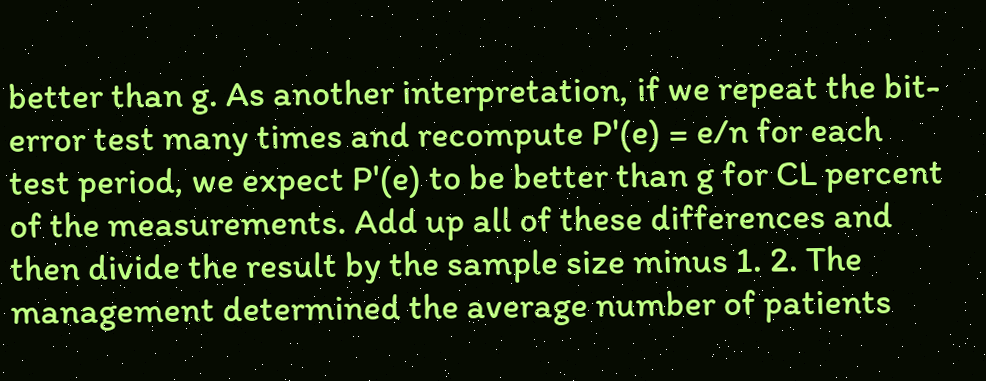better than g. As another interpretation, if we repeat the bit-error test many times and recompute P'(e) = e/n for each test period, we expect P'(e) to be better than g for CL percent of the measurements. Add up all of these differences and then divide the result by the sample size minus 1. 2. The management determined the average number of patients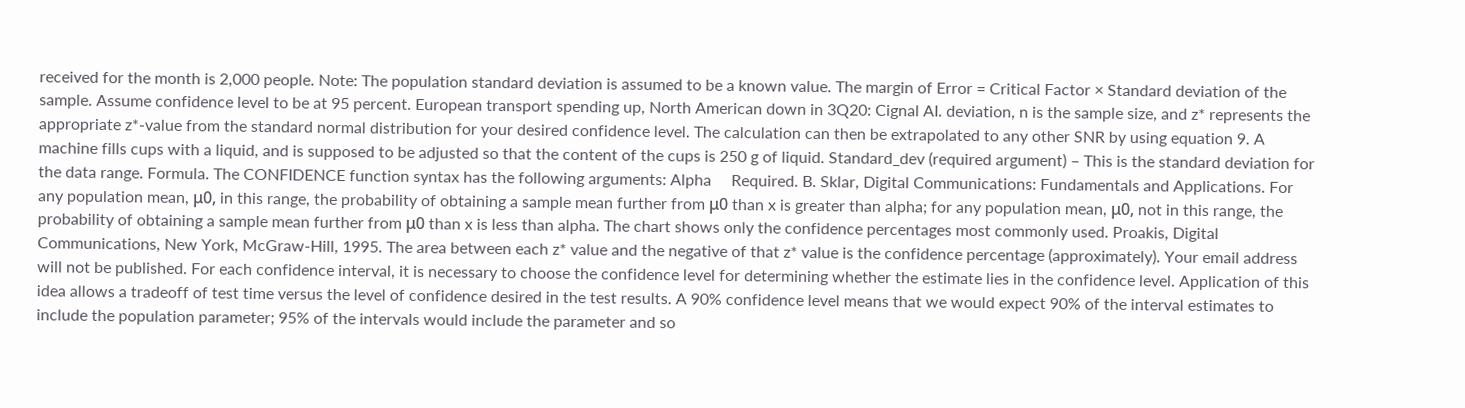received for the month is 2,000 people. Note: The population standard deviation is assumed to be a known value. The margin of Error = Critical Factor × Standard deviation of the sample. Assume confidence level to be at 95 percent. European transport spending up, North American down in 3Q20: Cignal AI. deviation, n is the sample size, and z* represents the appropriate z*-value from the standard normal distribution for your desired confidence level. The calculation can then be extrapolated to any other SNR by using equation 9. A machine fills cups with a liquid, and is supposed to be adjusted so that the content of the cups is 250 g of liquid. Standard_dev (required argument) – This is the standard deviation for the data range. Formula. The CONFIDENCE function syntax has the following arguments: Alpha     Required. B. Sklar, Digital Communications: Fundamentals and Applications. For any population mean, μ0, in this range, the probability of obtaining a sample mean further from μ0 than x is greater than alpha; for any population mean, μ0, not in this range, the probability of obtaining a sample mean further from μ0 than x is less than alpha. The chart shows only the confidence percentages most commonly used. Proakis, Digital Communications, New York, McGraw-Hill, 1995. The area between each z* value and the negative of that z* value is the confidence percentage (approximately). Your email address will not be published. For each confidence interval, it is necessary to choose the confidence level for determining whether the estimate lies in the confidence level. Application of this idea allows a tradeoff of test time versus the level of confidence desired in the test results. A 90% confidence level means that we would expect 90% of the interval estimates to include the population parameter; 95% of the intervals would include the parameter and so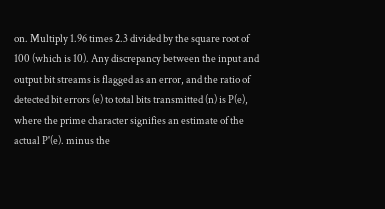on. Multiply 1.96 times 2.3 divided by the square root of 100 (which is 10). Any discrepancy between the input and output bit streams is flagged as an error, and the ratio of detected bit errors (e) to total bits transmitted (n) is P(e), where the prime character signifies an estimate of the actual P'(e). minus the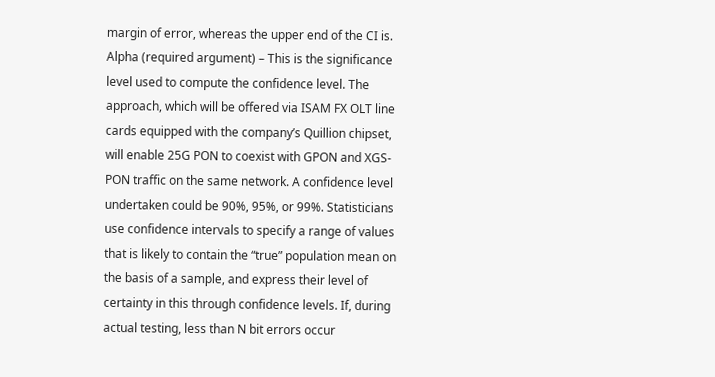margin of error, whereas the upper end of the CI is. Alpha (required argument) – This is the significance level used to compute the confidence level. The approach, which will be offered via ISAM FX OLT line cards equipped with the company’s Quillion chipset, will enable 25G PON to coexist with GPON and XGS-PON traffic on the same network. A confidence level undertaken could be 90%, 95%, or 99%. Statisticians use confidence intervals to specify a range of values that is likely to contain the “true” population mean on the basis of a sample, and express their level of certainty in this through confidence levels. If, during actual testing, less than N bit errors occur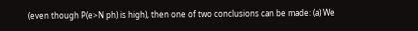(even though P(e>N ph) is high), then one of two conclusions can be made: (a) We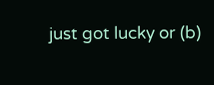just got lucky or (b)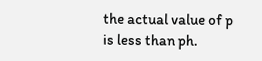the actual value of p is less than ph.